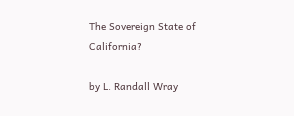The Sovereign State of California?

by L. Randall Wray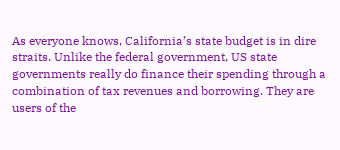As everyone knows, California’s state budget is in dire straits. Unlike the federal government, US state governments really do finance their spending through a combination of tax revenues and borrowing. They are users of the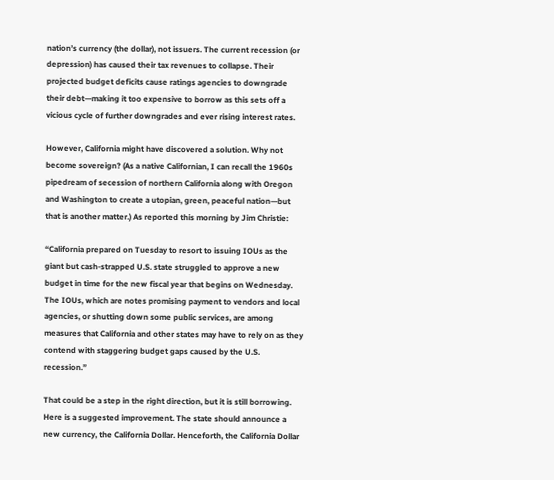nation’s currency (the dollar), not issuers. The current recession (or depression) has caused their tax revenues to collapse. Their projected budget deficits cause ratings agencies to downgrade their debt—making it too expensive to borrow as this sets off a vicious cycle of further downgrades and ever rising interest rates.

However, California might have discovered a solution. Why not become sovereign? (As a native Californian, I can recall the 1960s pipedream of secession of northern California along with Oregon and Washington to create a utopian, green, peaceful nation—but that is another matter.) As reported this morning by Jim Christie:

“California prepared on Tuesday to resort to issuing IOUs as the giant but cash-strapped U.S. state struggled to approve a new budget in time for the new fiscal year that begins on Wednesday. The IOUs, which are notes promising payment to vendors and local agencies, or shutting down some public services, are among measures that California and other states may have to rely on as they contend with staggering budget gaps caused by the U.S. recession.”

That could be a step in the right direction, but it is still borrowing. Here is a suggested improvement. The state should announce a new currency, the California Dollar. Henceforth, the California Dollar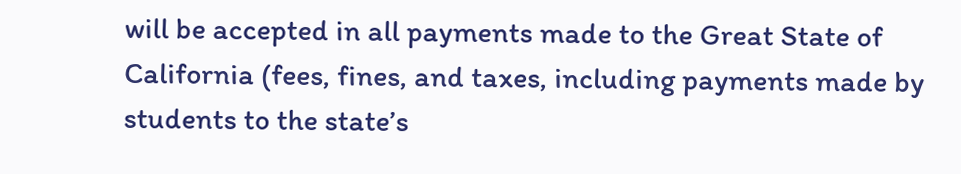will be accepted in all payments made to the Great State of California (fees, fines, and taxes, including payments made by students to the state’s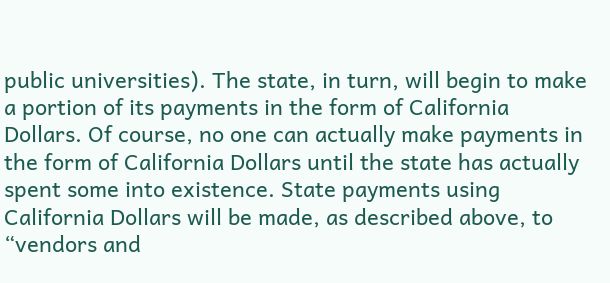public universities). The state, in turn, will begin to make a portion of its payments in the form of California Dollars. Of course, no one can actually make payments in the form of California Dollars until the state has actually spent some into existence. State payments using California Dollars will be made, as described above, to “vendors and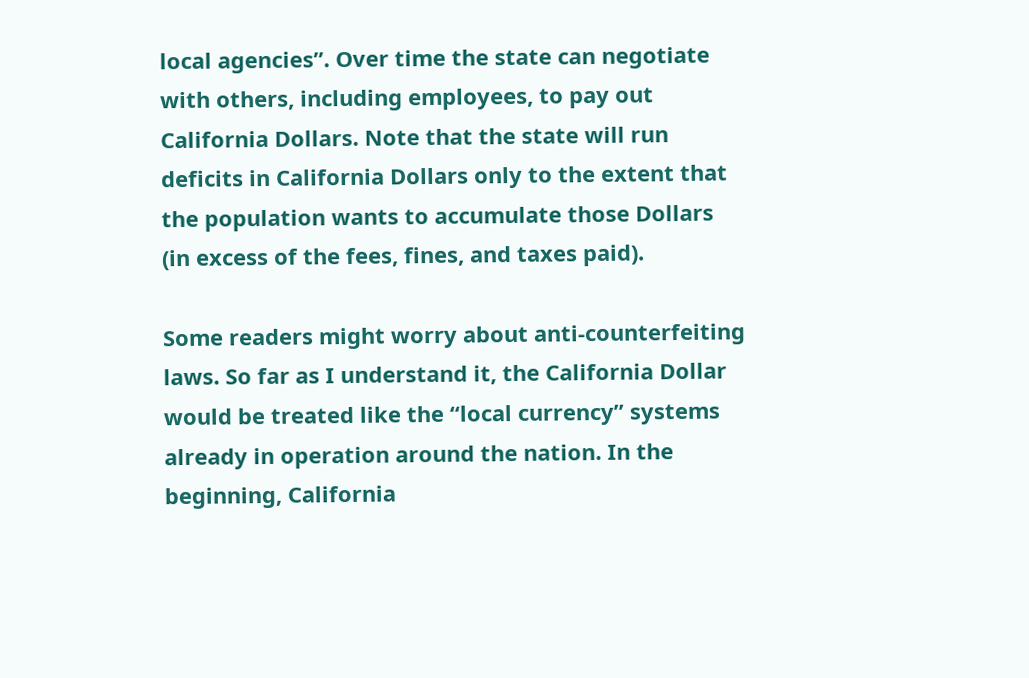local agencies”. Over time the state can negotiate with others, including employees, to pay out California Dollars. Note that the state will run deficits in California Dollars only to the extent that the population wants to accumulate those Dollars (in excess of the fees, fines, and taxes paid).

Some readers might worry about anti-counterfeiting laws. So far as I understand it, the California Dollar would be treated like the “local currency” systems already in operation around the nation. In the beginning, California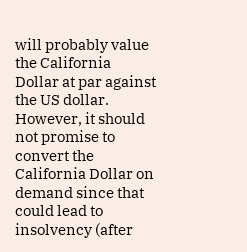will probably value the California Dollar at par against the US dollar. However, it should not promise to convert the California Dollar on demand since that could lead to insolvency (after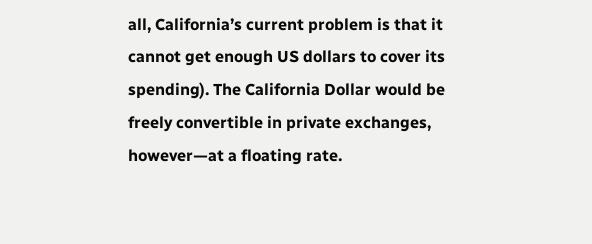all, California’s current problem is that it cannot get enough US dollars to cover its spending). The California Dollar would be freely convertible in private exchanges, however—at a floating rate.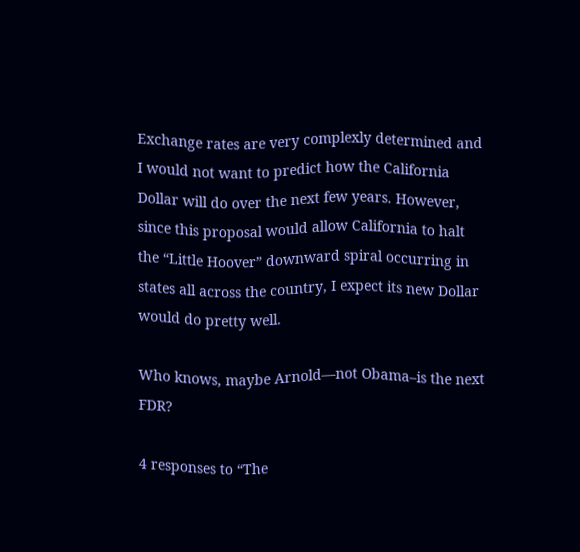Exchange rates are very complexly determined and I would not want to predict how the California Dollar will do over the next few years. However, since this proposal would allow California to halt the “Little Hoover” downward spiral occurring in states all across the country, I expect its new Dollar would do pretty well.

Who knows, maybe Arnold—not Obama–is the next FDR?

4 responses to “The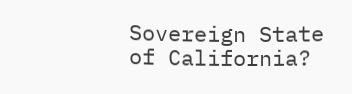Sovereign State of California?